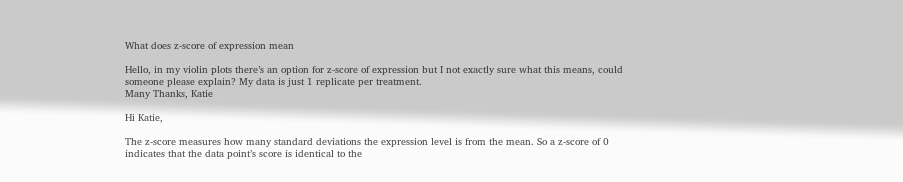What does z-score of expression mean

Hello, in my violin plots there’s an option for z-score of expression but I not exactly sure what this means, could someone please explain? My data is just 1 replicate per treatment.
Many Thanks, Katie

Hi Katie,

The z-score measures how many standard deviations the expression level is from the mean. So a z-score of 0 indicates that the data point’s score is identical to the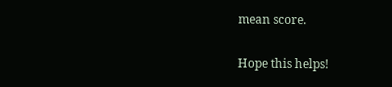mean score.

Hope this helps!